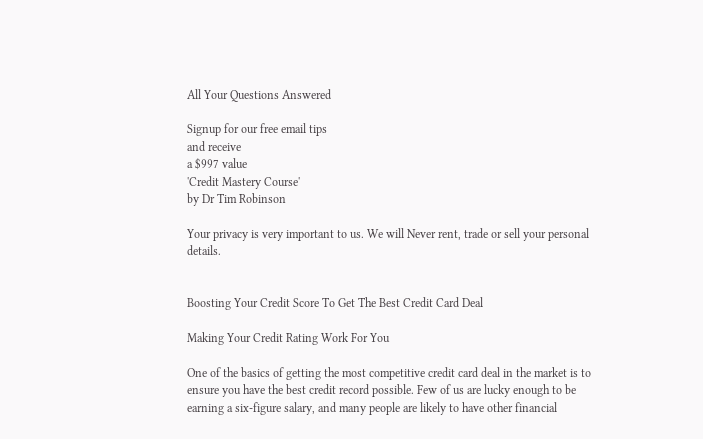All Your Questions Answered

Signup for our free email tips
and receive
a $997 value
'Credit Mastery Course'
by Dr Tim Robinson

Your privacy is very important to us. We will Never rent, trade or sell your personal details.


Boosting Your Credit Score To Get The Best Credit Card Deal

Making Your Credit Rating Work For You

One of the basics of getting the most competitive credit card deal in the market is to ensure you have the best credit record possible. Few of us are lucky enough to be earning a six-figure salary, and many people are likely to have other financial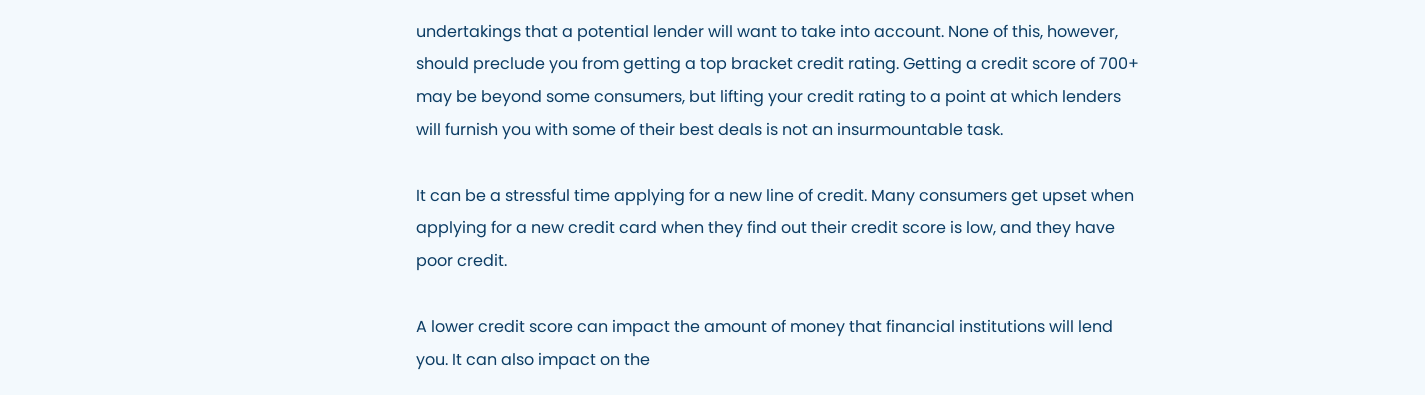undertakings that a potential lender will want to take into account. None of this, however, should preclude you from getting a top bracket credit rating. Getting a credit score of 700+ may be beyond some consumers, but lifting your credit rating to a point at which lenders will furnish you with some of their best deals is not an insurmountable task.

It can be a stressful time applying for a new line of credit. Many consumers get upset when applying for a new credit card when they find out their credit score is low, and they have poor credit.

A lower credit score can impact the amount of money that financial institutions will lend you. It can also impact on the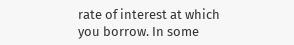rate of interest at which you borrow. In some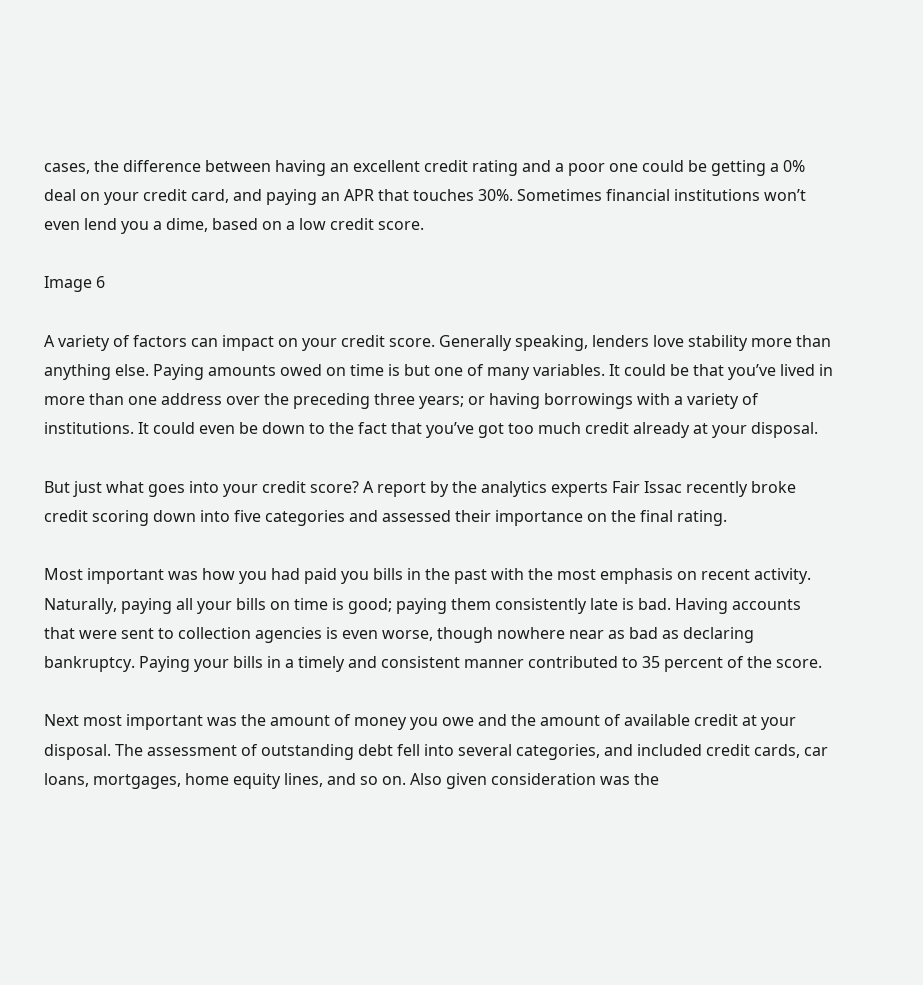cases, the difference between having an excellent credit rating and a poor one could be getting a 0% deal on your credit card, and paying an APR that touches 30%. Sometimes financial institutions won’t even lend you a dime, based on a low credit score.

Image 6

A variety of factors can impact on your credit score. Generally speaking, lenders love stability more than anything else. Paying amounts owed on time is but one of many variables. It could be that you’ve lived in more than one address over the preceding three years; or having borrowings with a variety of institutions. It could even be down to the fact that you’ve got too much credit already at your disposal.

But just what goes into your credit score? A report by the analytics experts Fair Issac recently broke credit scoring down into five categories and assessed their importance on the final rating.

Most important was how you had paid you bills in the past with the most emphasis on recent activity. Naturally, paying all your bills on time is good; paying them consistently late is bad. Having accounts that were sent to collection agencies is even worse, though nowhere near as bad as declaring bankruptcy. Paying your bills in a timely and consistent manner contributed to 35 percent of the score.

Next most important was the amount of money you owe and the amount of available credit at your disposal. The assessment of outstanding debt fell into several categories, and included credit cards, car loans, mortgages, home equity lines, and so on. Also given consideration was the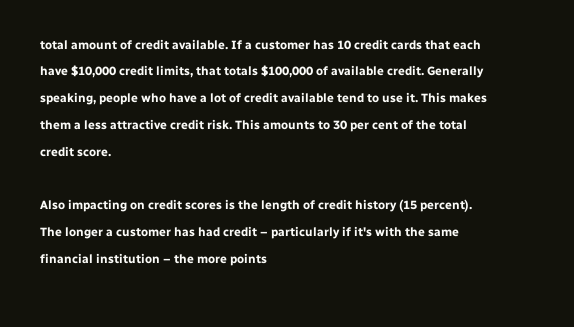total amount of credit available. If a customer has 10 credit cards that each have $10,000 credit limits, that totals $100,000 of available credit. Generally speaking, people who have a lot of credit available tend to use it. This makes them a less attractive credit risk. This amounts to 30 per cent of the total credit score.

Also impacting on credit scores is the length of credit history (15 percent). The longer a customer has had credit – particularly if it's with the same financial institution – the more points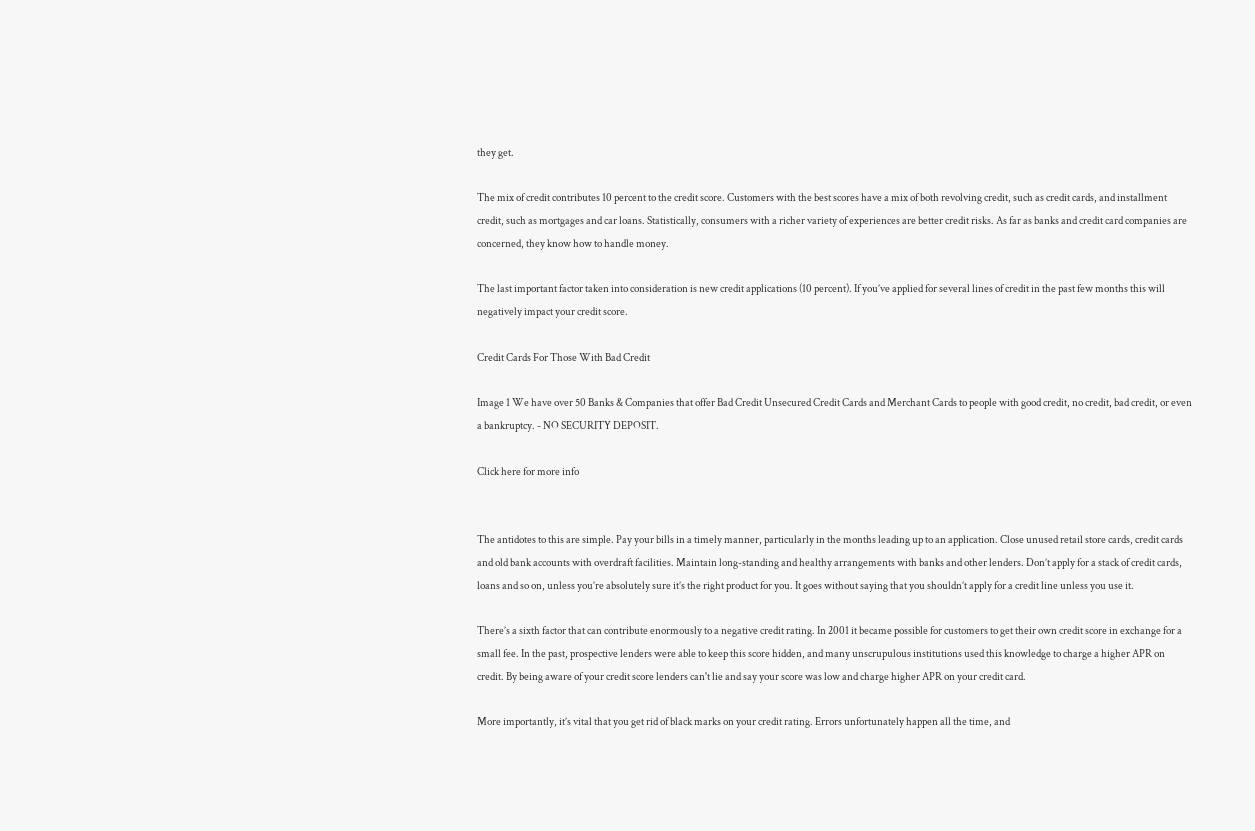they get.

The mix of credit contributes 10 percent to the credit score. Customers with the best scores have a mix of both revolving credit, such as credit cards, and installment credit, such as mortgages and car loans. Statistically, consumers with a richer variety of experiences are better credit risks. As far as banks and credit card companies are concerned, they know how to handle money.

The last important factor taken into consideration is new credit applications (10 percent). If you’ve applied for several lines of credit in the past few months this will negatively impact your credit score.

Credit Cards For Those With Bad Credit

Image 1 We have over 50 Banks & Companies that offer Bad Credit Unsecured Credit Cards and Merchant Cards to people with good credit, no credit, bad credit, or even a bankruptcy. - NO SECURITY DEPOSIT.

Click here for more info


The antidotes to this are simple. Pay your bills in a timely manner, particularly in the months leading up to an application. Close unused retail store cards, credit cards and old bank accounts with overdraft facilities. Maintain long-standing and healthy arrangements with banks and other lenders. Don’t apply for a stack of credit cards, loans and so on, unless you’re absolutely sure it’s the right product for you. It goes without saying that you shouldn’t apply for a credit line unless you use it.

There’s a sixth factor that can contribute enormously to a negative credit rating. In 2001 it became possible for customers to get their own credit score in exchange for a small fee. In the past, prospective lenders were able to keep this score hidden, and many unscrupulous institutions used this knowledge to charge a higher APR on credit. By being aware of your credit score lenders can't lie and say your score was low and charge higher APR on your credit card.

More importantly, it’s vital that you get rid of black marks on your credit rating. Errors unfortunately happen all the time, and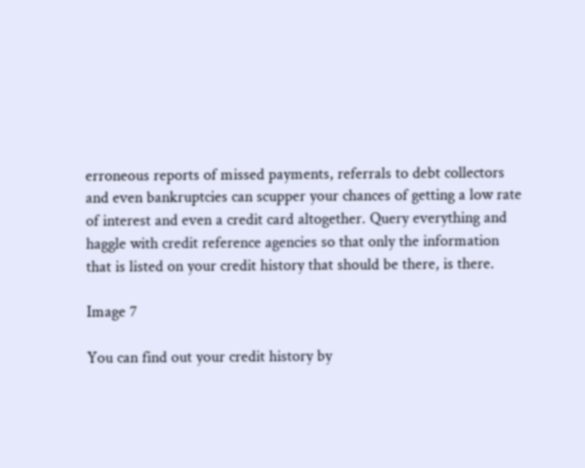erroneous reports of missed payments, referrals to debt collectors and even bankruptcies can scupper your chances of getting a low rate of interest and even a credit card altogether. Query everything and haggle with credit reference agencies so that only the information that is listed on your credit history that should be there, is there.

Image 7

You can find out your credit history by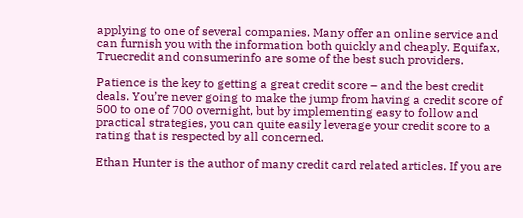applying to one of several companies. Many offer an online service and can furnish you with the information both quickly and cheaply. Equifax, Truecredit and consumerinfo are some of the best such providers.

Patience is the key to getting a great credit score – and the best credit deals. You’re never going to make the jump from having a credit score of 500 to one of 700 overnight, but by implementing easy to follow and practical strategies, you can quite easily leverage your credit score to a rating that is respected by all concerned.

Ethan Hunter is the author of many credit card related articles. If you are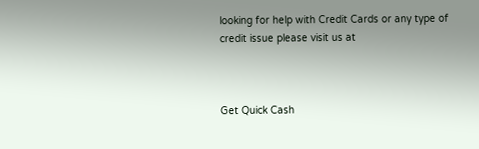looking for help with Credit Cards or any type of credit issue please visit us at



Get Quick Cash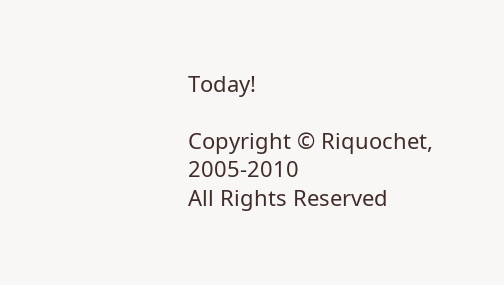Today!

Copyright © Riquochet, 2005-2010
All Rights Reserved